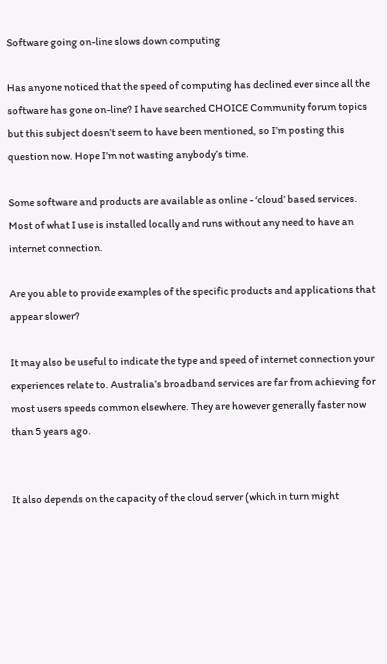Software going on-line slows down computing

Has anyone noticed that the speed of computing has declined ever since all the software has gone on-line? I have searched CHOICE Community forum topics but this subject doesn’t seem to have been mentioned, so I’m posting this question now. Hope I’m not wasting anybody’s time.

Some software and products are available as online - ‘cloud’ based services. Most of what I use is installed locally and runs without any need to have an internet connection.

Are you able to provide examples of the specific products and applications that appear slower?

It may also be useful to indicate the type and speed of internet connection your experiences relate to. Australia’s broadband services are far from achieving for most users speeds common elsewhere. They are however generally faster now than 5 years ago.


It also depends on the capacity of the cloud server (which in turn might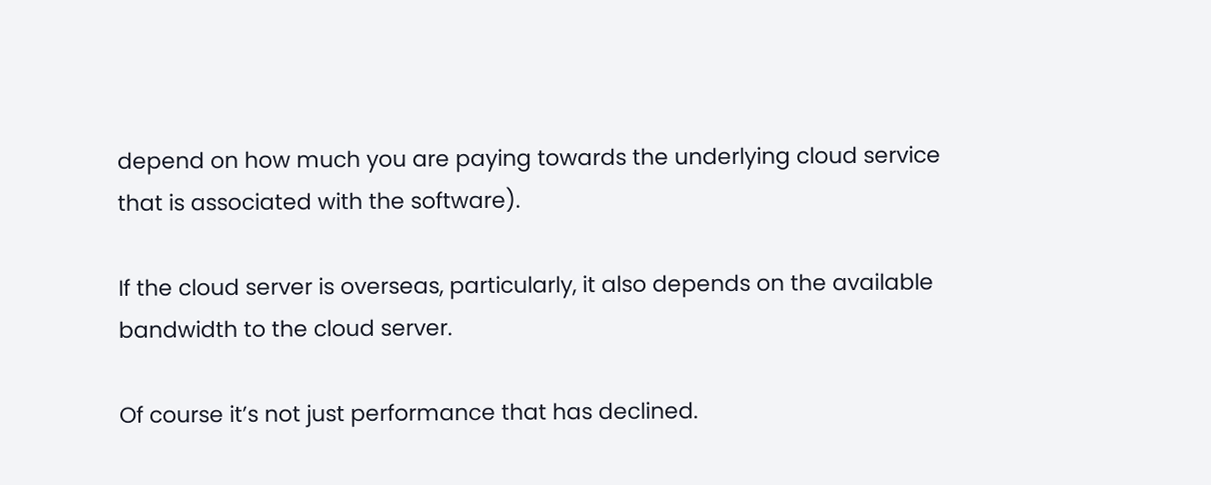depend on how much you are paying towards the underlying cloud service that is associated with the software).

If the cloud server is overseas, particularly, it also depends on the available bandwidth to the cloud server.

Of course it’s not just performance that has declined.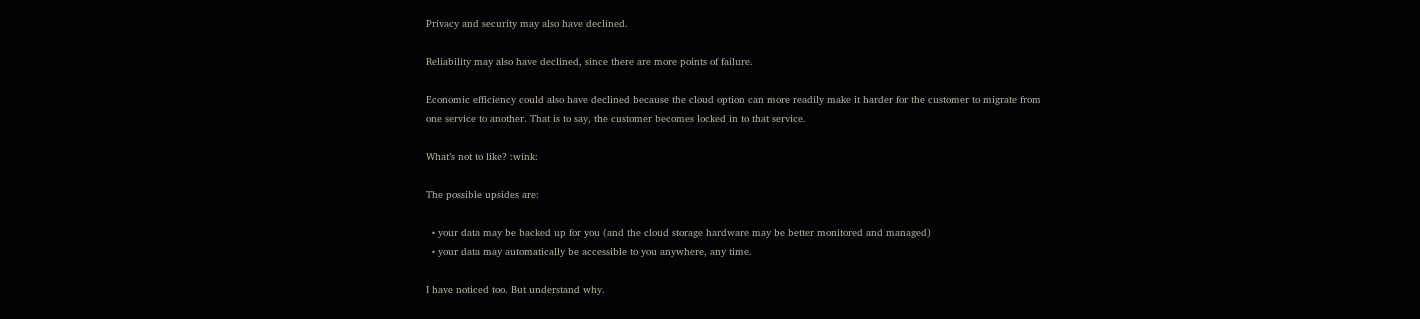Privacy and security may also have declined.

Reliability may also have declined, since there are more points of failure.

Economic efficiency could also have declined because the cloud option can more readily make it harder for the customer to migrate from one service to another. That is to say, the customer becomes locked in to that service.

What’s not to like? :wink:

The possible upsides are:

  • your data may be backed up for you (and the cloud storage hardware may be better monitored and managed)
  • your data may automatically be accessible to you anywhere, any time.

I have noticed too. But understand why.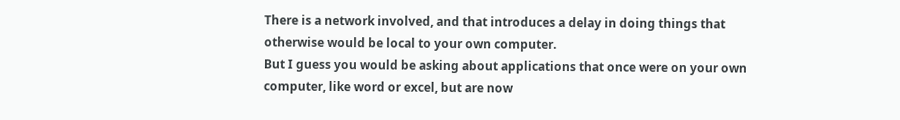There is a network involved, and that introduces a delay in doing things that otherwise would be local to your own computer.
But I guess you would be asking about applications that once were on your own computer, like word or excel, but are now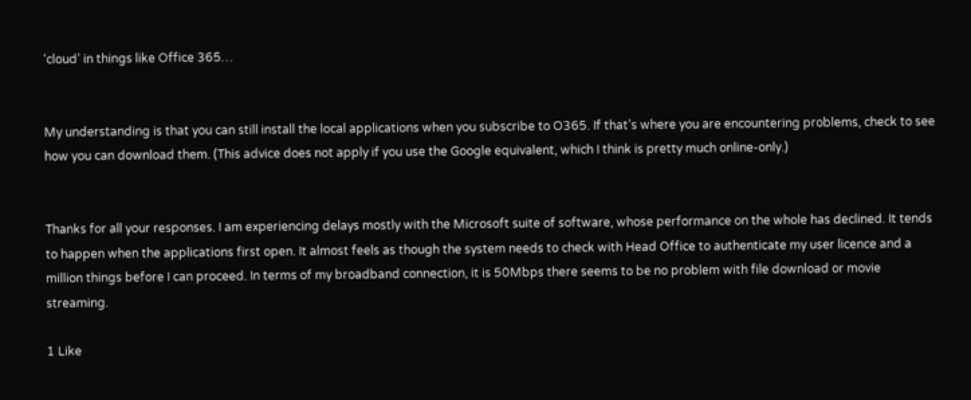‘cloud’ in things like Office 365…


My understanding is that you can still install the local applications when you subscribe to O365. If that’s where you are encountering problems, check to see how you can download them. (This advice does not apply if you use the Google equivalent, which I think is pretty much online-only.)


Thanks for all your responses. I am experiencing delays mostly with the Microsoft suite of software, whose performance on the whole has declined. It tends to happen when the applications first open. It almost feels as though the system needs to check with Head Office to authenticate my user licence and a million things before I can proceed. In terms of my broadband connection, it is 50Mbps there seems to be no problem with file download or movie streaming.

1 Like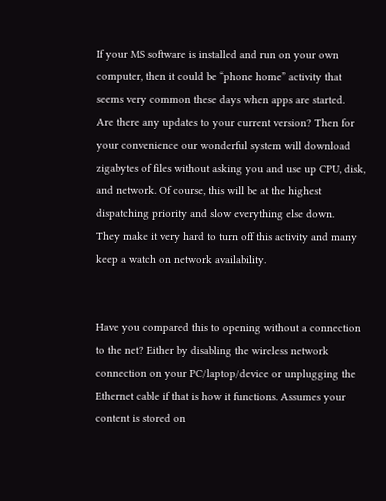If your MS software is installed and run on your own computer, then it could be “phone home” activity that seems very common these days when apps are started.
Are there any updates to your current version? Then for your convenience our wonderful system will download zigabytes of files without asking you and use up CPU, disk, and network. Of course, this will be at the highest dispatching priority and slow everything else down.
They make it very hard to turn off this activity and many keep a watch on network availability.


Have you compared this to opening without a connection to the net? Either by disabling the wireless network connection on your PC/laptop/device or unplugging the Ethernet cable if that is how it functions. Assumes your content is stored on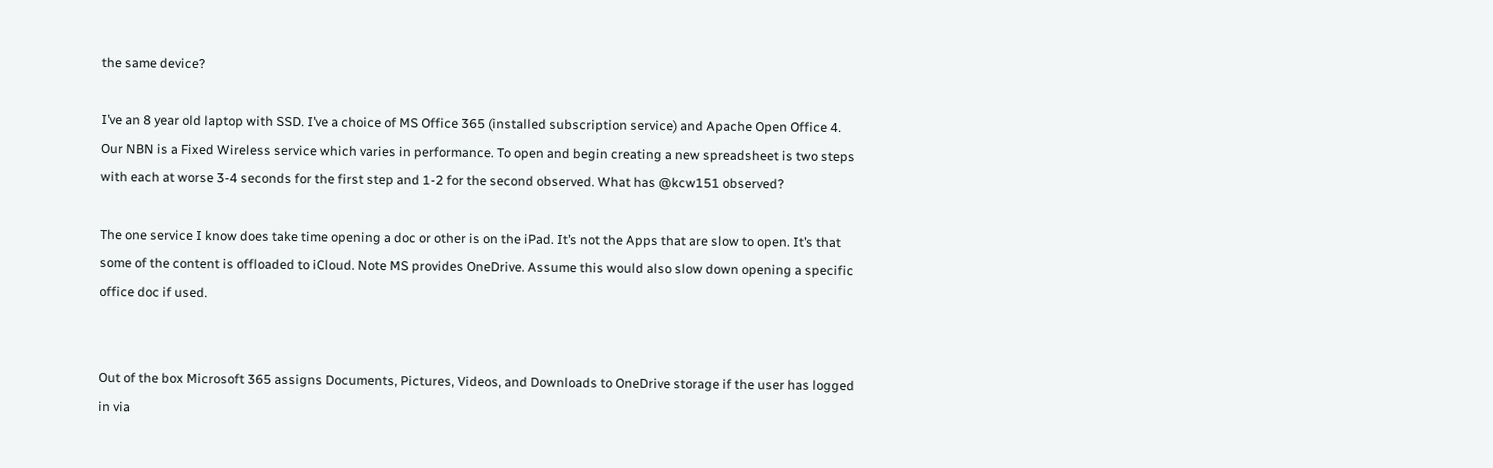the same device?

I’ve an 8 year old laptop with SSD. I’ve a choice of MS Office 365 (installed subscription service) and Apache Open Office 4. Our NBN is a Fixed Wireless service which varies in performance. To open and begin creating a new spreadsheet is two steps with each at worse 3-4 seconds for the first step and 1-2 for the second observed. What has @kcw151 observed?

The one service I know does take time opening a doc or other is on the iPad. It’s not the Apps that are slow to open. It’s that some of the content is offloaded to iCloud. Note MS provides OneDrive. Assume this would also slow down opening a specific office doc if used.


Out of the box Microsoft 365 assigns Documents, Pictures, Videos, and Downloads to OneDrive storage if the user has logged in via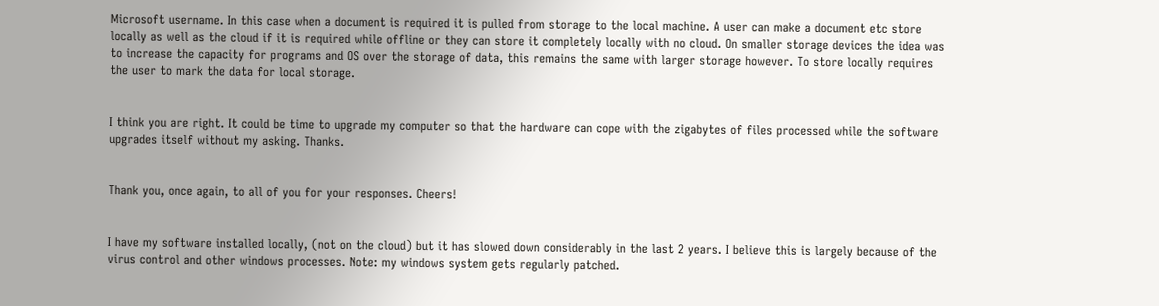Microsoft username. In this case when a document is required it is pulled from storage to the local machine. A user can make a document etc store locally as well as the cloud if it is required while offline or they can store it completely locally with no cloud. On smaller storage devices the idea was to increase the capacity for programs and OS over the storage of data, this remains the same with larger storage however. To store locally requires the user to mark the data for local storage.


I think you are right. It could be time to upgrade my computer so that the hardware can cope with the zigabytes of files processed while the software upgrades itself without my asking. Thanks.


Thank you, once again, to all of you for your responses. Cheers!


I have my software installed locally, (not on the cloud) but it has slowed down considerably in the last 2 years. I believe this is largely because of the virus control and other windows processes. Note: my windows system gets regularly patched.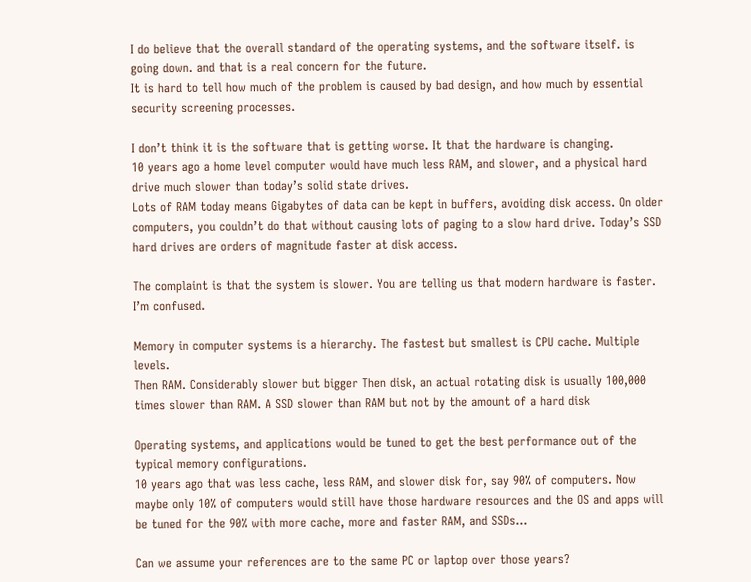I do believe that the overall standard of the operating systems, and the software itself. is going down. and that is a real concern for the future.
It is hard to tell how much of the problem is caused by bad design, and how much by essential security screening processes.

I don’t think it is the software that is getting worse. It that the hardware is changing.
10 years ago a home level computer would have much less RAM, and slower, and a physical hard drive much slower than today’s solid state drives.
Lots of RAM today means Gigabytes of data can be kept in buffers, avoiding disk access. On older computers, you couldn’t do that without causing lots of paging to a slow hard drive. Today’s SSD hard drives are orders of magnitude faster at disk access.

The complaint is that the system is slower. You are telling us that modern hardware is faster. I’m confused.

Memory in computer systems is a hierarchy. The fastest but smallest is CPU cache. Multiple levels.
Then RAM. Considerably slower but bigger Then disk, an actual rotating disk is usually 100,000 times slower than RAM. A SSD slower than RAM but not by the amount of a hard disk

Operating systems, and applications would be tuned to get the best performance out of the typical memory configurations.
10 years ago that was less cache, less RAM, and slower disk for, say 90% of computers. Now maybe only 10% of computers would still have those hardware resources and the OS and apps will be tuned for the 90% with more cache, more and faster RAM, and SSDs…

Can we assume your references are to the same PC or laptop over those years?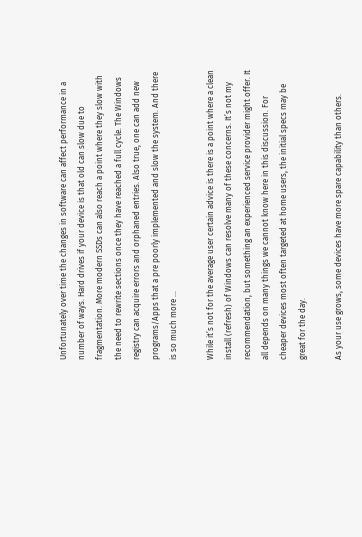Unfortunately over time the changes in software can affect performance in a number of ways. Hard drives if your device is that old can slow due to fragmentation. More modern SSDs can also reach a point where they slow with the need to rewrite sections once they have reached a full cycle. The Windows registry can acquire errors and orphaned entries. Also true, one can add new programs/Apps that a pre poorly implemented and slow the system. And there is so much more …

While it’s not for the average user certain advice is there is a point where a clean install (refresh) of Windows can resolve many of these concerns. It’s not my recommendation, but something an experienced service provider might offer. It all depends on many things we cannot know here in this discussion. For cheaper devices most often targeted at home users, the initial specs may be great for the day.

As your use grows, some devices have more spare capability than others.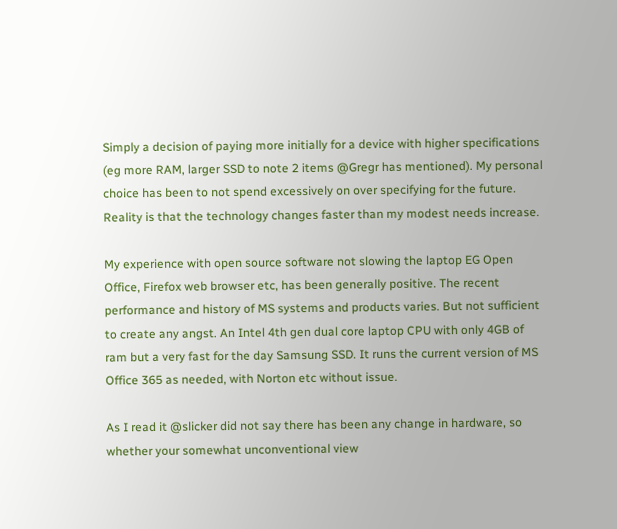Simply a decision of paying more initially for a device with higher specifications (eg more RAM, larger SSD to note 2 items @Gregr has mentioned). My personal choice has been to not spend excessively on over specifying for the future. Reality is that the technology changes faster than my modest needs increase.

My experience with open source software not slowing the laptop EG Open Office, Firefox web browser etc, has been generally positive. The recent performance and history of MS systems and products varies. But not sufficient to create any angst. An Intel 4th gen dual core laptop CPU with only 4GB of ram but a very fast for the day Samsung SSD. It runs the current version of MS Office 365 as needed, with Norton etc without issue.

As I read it @slicker did not say there has been any change in hardware, so whether your somewhat unconventional view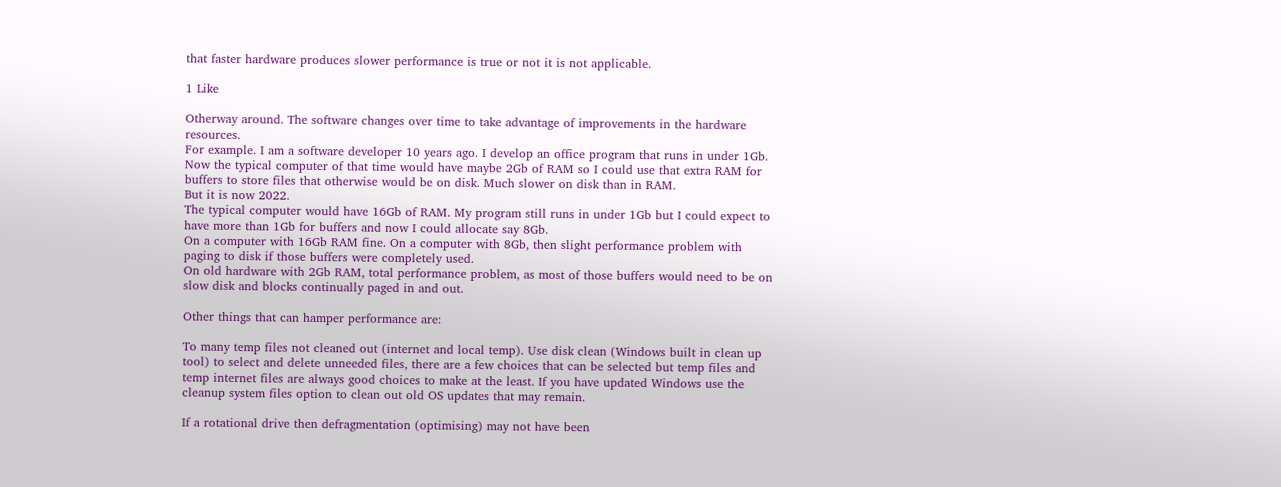that faster hardware produces slower performance is true or not it is not applicable.

1 Like

Otherway around. The software changes over time to take advantage of improvements in the hardware resources.
For example. I am a software developer 10 years ago. I develop an office program that runs in under 1Gb. Now the typical computer of that time would have maybe 2Gb of RAM so I could use that extra RAM for buffers to store files that otherwise would be on disk. Much slower on disk than in RAM.
But it is now 2022.
The typical computer would have 16Gb of RAM. My program still runs in under 1Gb but I could expect to have more than 1Gb for buffers and now I could allocate say 8Gb.
On a computer with 16Gb RAM fine. On a computer with 8Gb, then slight performance problem with paging to disk if those buffers were completely used.
On old hardware with 2Gb RAM, total performance problem, as most of those buffers would need to be on slow disk and blocks continually paged in and out.

Other things that can hamper performance are:

To many temp files not cleaned out (internet and local temp). Use disk clean (Windows built in clean up tool) to select and delete unneeded files, there are a few choices that can be selected but temp files and temp internet files are always good choices to make at the least. If you have updated Windows use the cleanup system files option to clean out old OS updates that may remain.

If a rotational drive then defragmentation (optimising) may not have been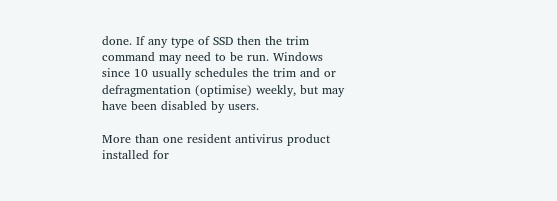done. If any type of SSD then the trim command may need to be run. Windows since 10 usually schedules the trim and or defragmentation (optimise) weekly, but may have been disabled by users.

More than one resident antivirus product installed for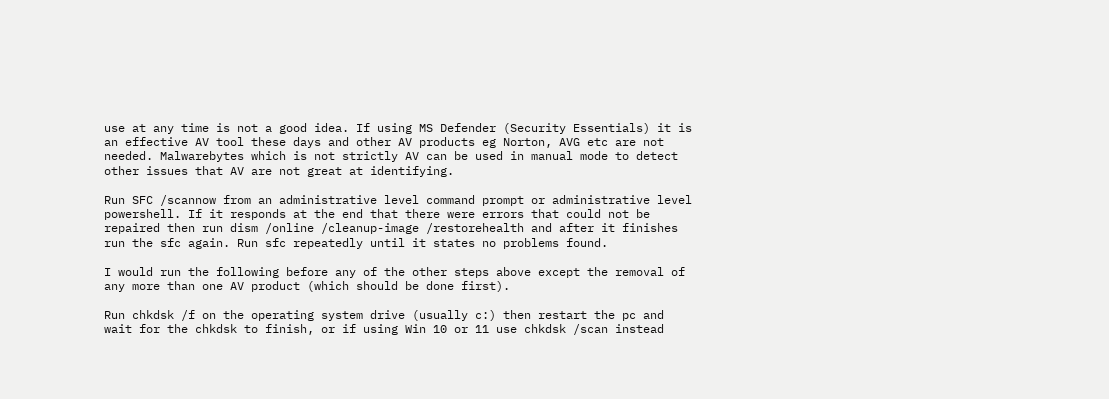use at any time is not a good idea. If using MS Defender (Security Essentials) it is an effective AV tool these days and other AV products eg Norton, AVG etc are not needed. Malwarebytes which is not strictly AV can be used in manual mode to detect other issues that AV are not great at identifying.

Run SFC /scannow from an administrative level command prompt or administrative level powershell. If it responds at the end that there were errors that could not be repaired then run dism /online /cleanup-image /restorehealth and after it finishes run the sfc again. Run sfc repeatedly until it states no problems found.

I would run the following before any of the other steps above except the removal of any more than one AV product (which should be done first).

Run chkdsk /f on the operating system drive (usually c:) then restart the pc and wait for the chkdsk to finish, or if using Win 10 or 11 use chkdsk /scan instead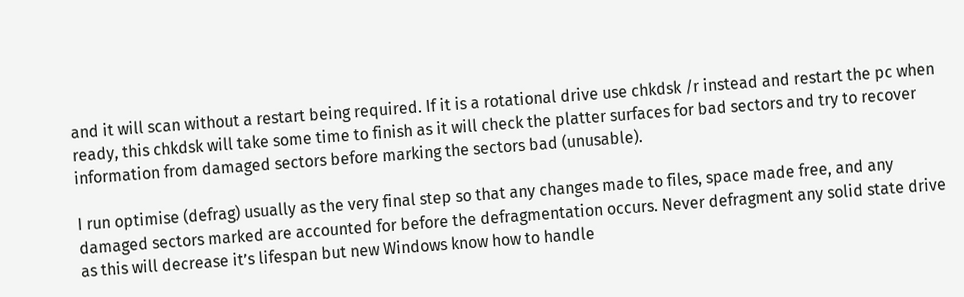and it will scan without a restart being required. If it is a rotational drive use chkdsk /r instead and restart the pc when ready, this chkdsk will take some time to finish as it will check the platter surfaces for bad sectors and try to recover information from damaged sectors before marking the sectors bad (unusable).

I run optimise (defrag) usually as the very final step so that any changes made to files, space made free, and any damaged sectors marked are accounted for before the defragmentation occurs. Never defragment any solid state drive as this will decrease it’s lifespan but new Windows know how to handle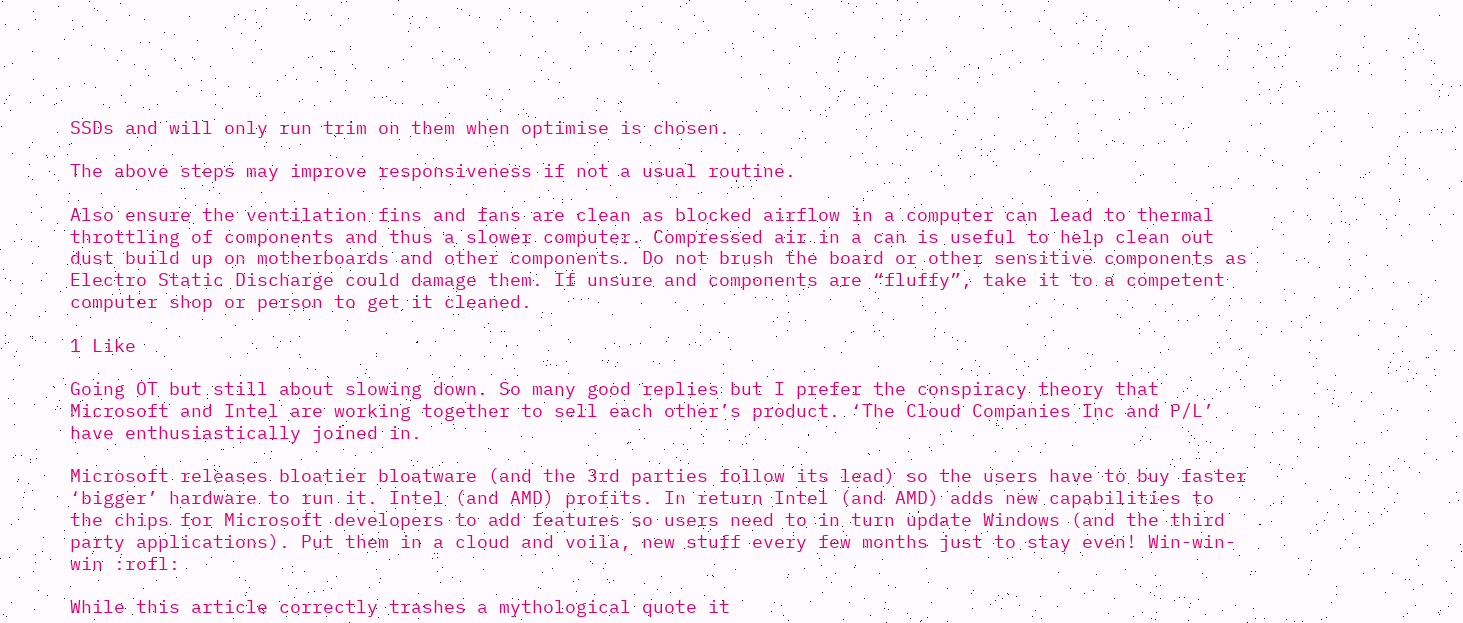SSDs and will only run trim on them when optimise is chosen.

The above steps may improve responsiveness if not a usual routine.

Also ensure the ventilation fins and fans are clean as blocked airflow in a computer can lead to thermal throttling of components and thus a slower computer. Compressed air in a can is useful to help clean out dust build up on motherboards and other components. Do not brush the board or other sensitive components as Electro Static Discharge could damage them. If unsure and components are “fluffy”, take it to a competent computer shop or person to get it cleaned.

1 Like

Going OT but still about slowing down. So many good replies but I prefer the conspiracy theory that Microsoft and Intel are working together to sell each other’s product. ‘The Cloud Companies Inc and P/L’ have enthusiastically joined in.

Microsoft releases bloatier bloatware (and the 3rd parties follow its lead) so the users have to buy faster ‘bigger’ hardware to run it. Intel (and AMD) profits. In return Intel (and AMD) adds new capabilities to the chips for Microsoft developers to add features so users need to in turn update Windows (and the third party applications). Put them in a cloud and voila, new stuff every few months just to stay even! Win-win-win :rofl:

While this article correctly trashes a mythological quote it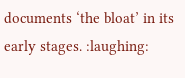documents ‘the bloat’ in its early stages. :laughing: